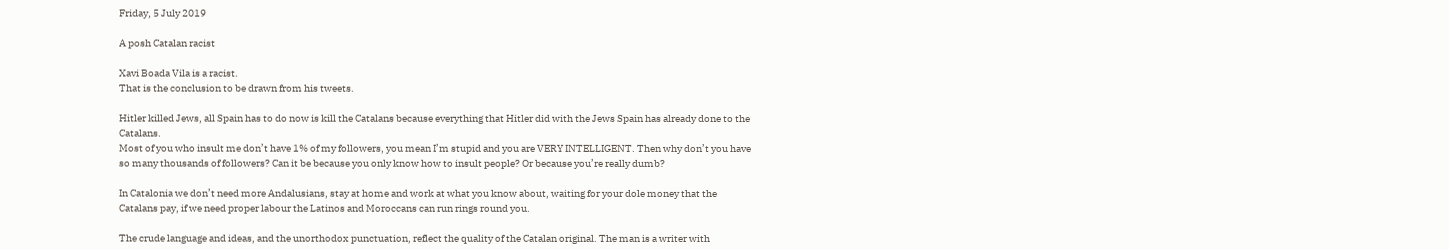Friday, 5 July 2019

A posh Catalan racist

Xavi Boada Vila is a racist.
That is the conclusion to be drawn from his tweets.

Hitler killed Jews, all Spain has to do now is kill the Catalans because everything that Hitler did with the Jews Spain has already done to the Catalans.
Most of you who insult me don’t have 1% of my followers, you mean I’m stupid and you are VERY INTELLIGENT. Then why don’t you have so many thousands of followers? Can it be because you only know how to insult people? Or because you’re really dumb?

In Catalonia we don’t need more Andalusians, stay at home and work at what you know about, waiting for your dole money that the Catalans pay, if we need proper labour the Latinos and Moroccans can run rings round you.

The crude language and ideas, and the unorthodox punctuation, reflect the quality of the Catalan original. The man is a writer with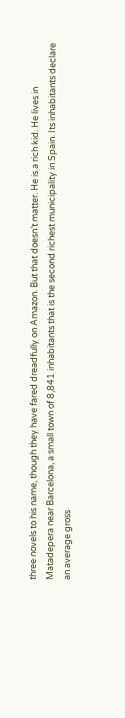three novels to his name, though they have fared dreadfully on Amazon. But that doesn’t matter. He is a rich kid. He lives in Matadepera near Barcelona, a small town of 8,841 inhabitants that is the second richest municipality in Spain. Its inhabitants declare an average gross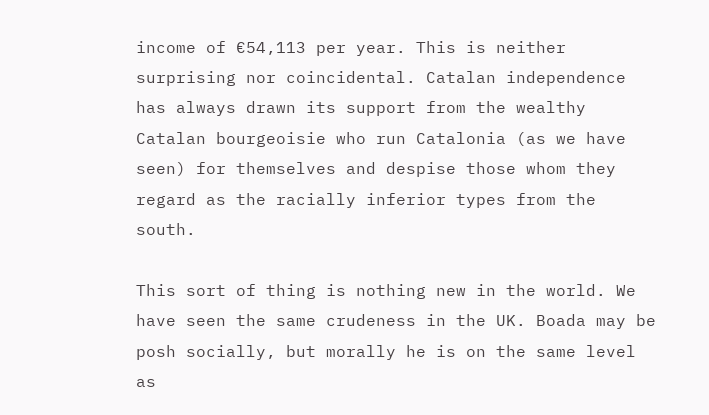income of €54,113 per year. This is neither surprising nor coincidental. Catalan independence has always drawn its support from the wealthy Catalan bourgeoisie who run Catalonia (as we have seen) for themselves and despise those whom they regard as the racially inferior types from the south.

This sort of thing is nothing new in the world. We have seen the same crudeness in the UK. Boada may be posh socially, but morally he is on the same level as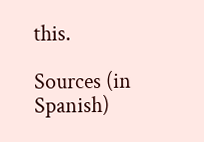this.

Sources (in Spanish)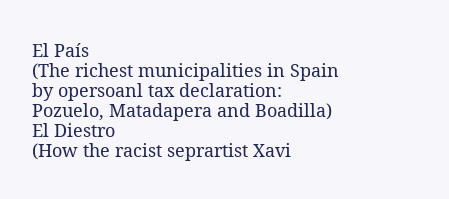El País
(The richest municipalities in Spain by opersoanl tax declaration: Pozuelo, Matadapera and Boadilla)
El Diestro
(How the racist seprartist Xavi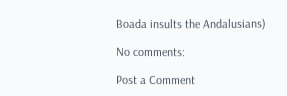Boada insults the Andalusians)

No comments:

Post a Comment